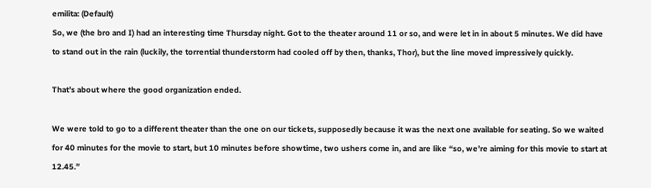emilita: (Default)
So, we (the bro and I) had an interesting time Thursday night. Got to the theater around 11 or so, and were let in in about 5 minutes. We did have to stand out in the rain (luckily, the torrential thunderstorm had cooled off by then, thanks, Thor), but the line moved impressively quickly.

That’s about where the good organization ended.

We were told to go to a different theater than the one on our tickets, supposedly because it was the next one available for seating. So we waited for 40 minutes for the movie to start, but 10 minutes before showtime, two ushers come in, and are like “so, we’re aiming for this movie to start at 12.45.”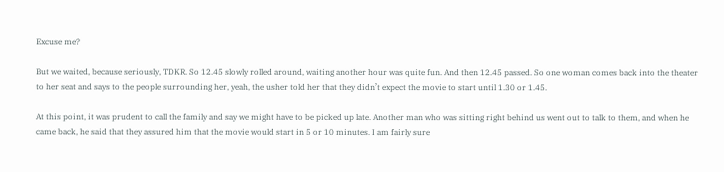Excuse me?

But we waited, because seriously, TDKR. So 12.45 slowly rolled around, waiting another hour was quite fun. And then 12.45 passed. So one woman comes back into the theater to her seat and says to the people surrounding her, yeah, the usher told her that they didn’t expect the movie to start until 1.30 or 1.45.

At this point, it was prudent to call the family and say we might have to be picked up late. Another man who was sitting right behind us went out to talk to them, and when he came back, he said that they assured him that the movie would start in 5 or 10 minutes. I am fairly sure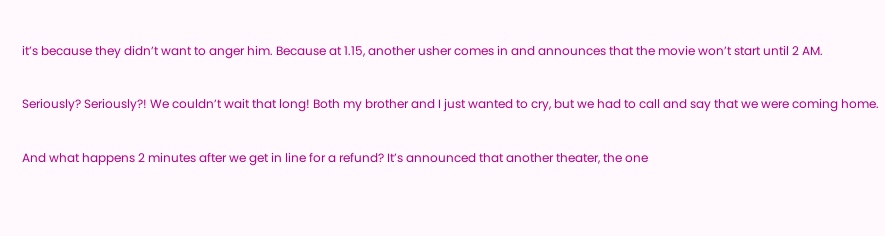it’s because they didn’t want to anger him. Because at 1.15, another usher comes in and announces that the movie won’t start until 2 AM.

Seriously? Seriously?! We couldn’t wait that long! Both my brother and I just wanted to cry, but we had to call and say that we were coming home.

And what happens 2 minutes after we get in line for a refund? It’s announced that another theater, the one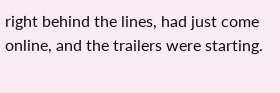right behind the lines, had just come online, and the trailers were starting.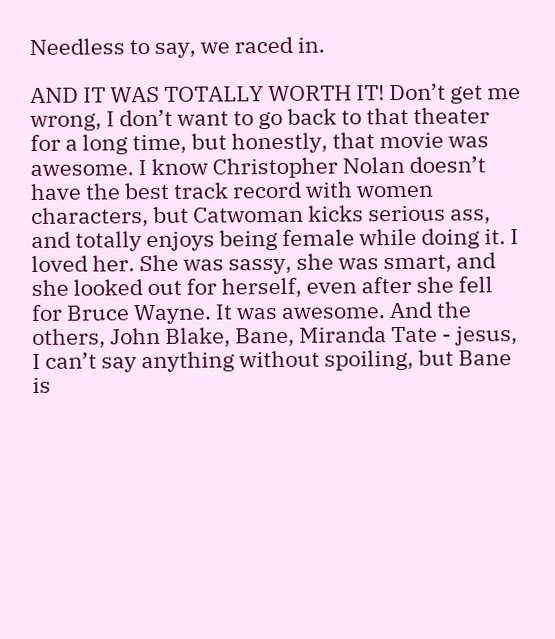Needless to say, we raced in.

AND IT WAS TOTALLY WORTH IT! Don’t get me wrong, I don’t want to go back to that theater for a long time, but honestly, that movie was awesome. I know Christopher Nolan doesn’t have the best track record with women characters, but Catwoman kicks serious ass, and totally enjoys being female while doing it. I loved her. She was sassy, she was smart, and she looked out for herself, even after she fell for Bruce Wayne. It was awesome. And the others, John Blake, Bane, Miranda Tate - jesus, I can’t say anything without spoiling, but Bane is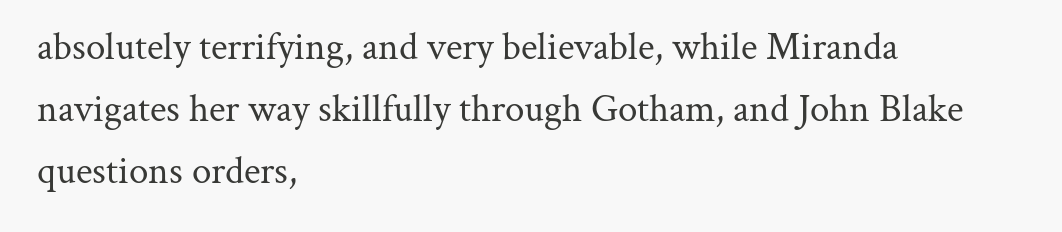absolutely terrifying, and very believable, while Miranda navigates her way skillfully through Gotham, and John Blake questions orders,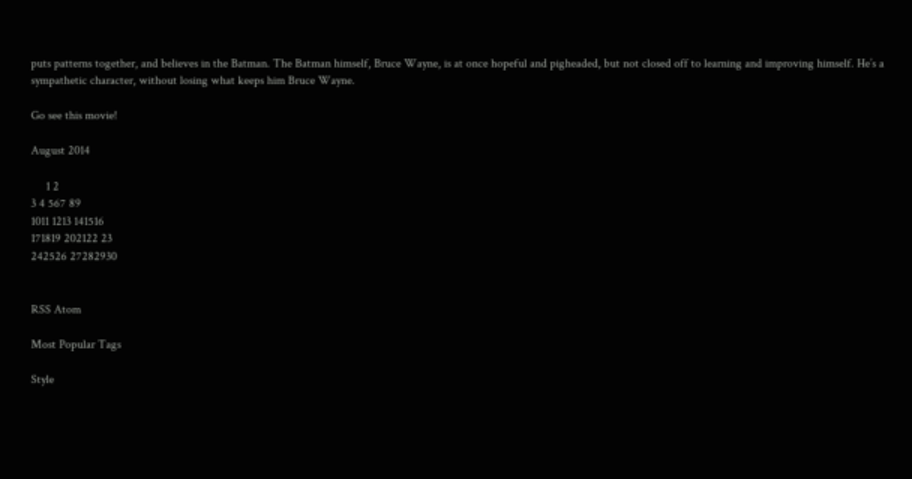puts patterns together, and believes in the Batman. The Batman himself, Bruce Wayne, is at once hopeful and pigheaded, but not closed off to learning and improving himself. He’s a sympathetic character, without losing what keeps him Bruce Wayne.

Go see this movie!

August 2014

     1 2
3 4 567 89
1011 1213 141516
171819 202122 23
242526 27282930


RSS Atom

Most Popular Tags

Style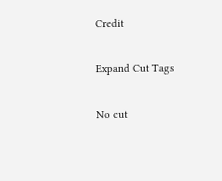Credit

Expand Cut Tags

No cut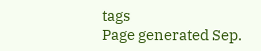tags
Page generated Sep.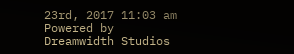23rd, 2017 11:03 am
Powered by Dreamwidth Studios